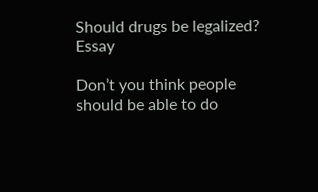Should drugs be legalized? Essay

Don’t you think people should be able to do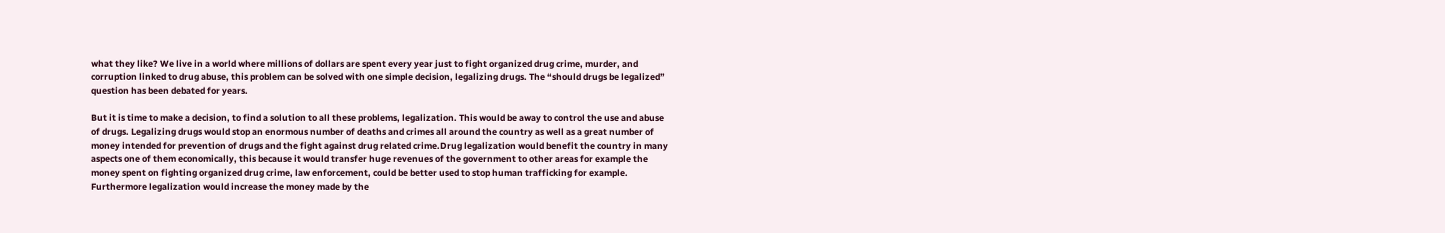what they like? We live in a world where millions of dollars are spent every year just to fight organized drug crime, murder, and corruption linked to drug abuse, this problem can be solved with one simple decision, legalizing drugs. The “should drugs be legalized” question has been debated for years.

But it is time to make a decision, to find a solution to all these problems, legalization. This would be away to control the use and abuse of drugs. Legalizing drugs would stop an enormous number of deaths and crimes all around the country as well as a great number of money intended for prevention of drugs and the fight against drug related crime.Drug legalization would benefit the country in many aspects one of them economically, this because it would transfer huge revenues of the government to other areas for example the money spent on fighting organized drug crime, law enforcement, could be better used to stop human trafficking for example. Furthermore legalization would increase the money made by the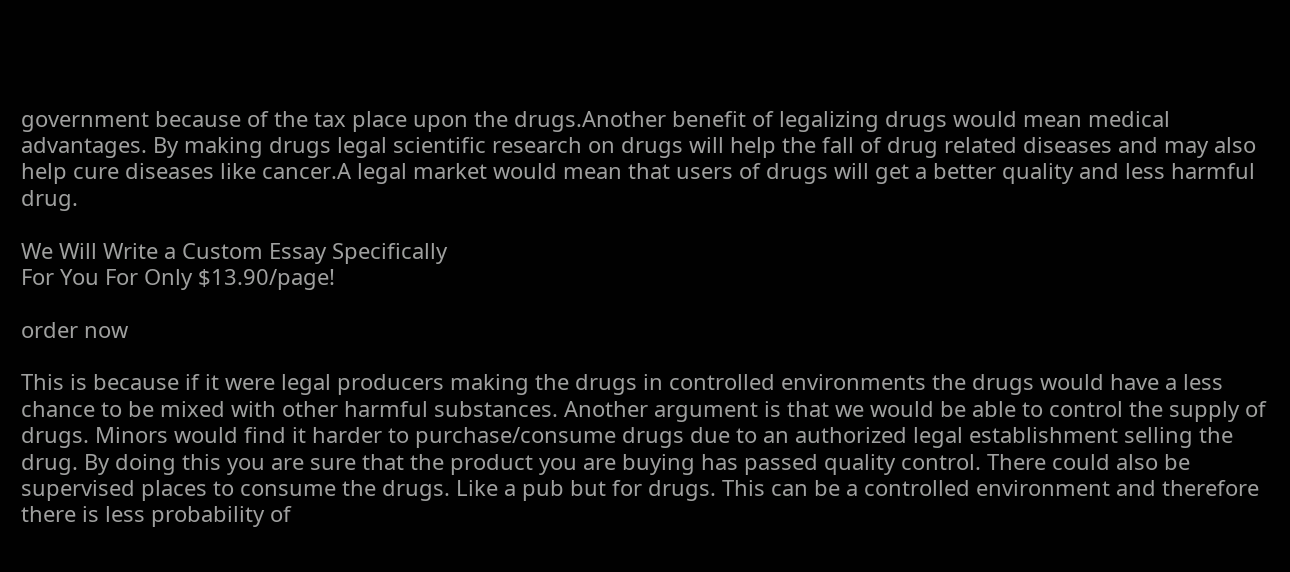government because of the tax place upon the drugs.Another benefit of legalizing drugs would mean medical advantages. By making drugs legal scientific research on drugs will help the fall of drug related diseases and may also help cure diseases like cancer.A legal market would mean that users of drugs will get a better quality and less harmful drug.

We Will Write a Custom Essay Specifically
For You For Only $13.90/page!

order now

This is because if it were legal producers making the drugs in controlled environments the drugs would have a less chance to be mixed with other harmful substances. Another argument is that we would be able to control the supply of drugs. Minors would find it harder to purchase/consume drugs due to an authorized legal establishment selling the drug. By doing this you are sure that the product you are buying has passed quality control. There could also be supervised places to consume the drugs. Like a pub but for drugs. This can be a controlled environment and therefore there is less probability of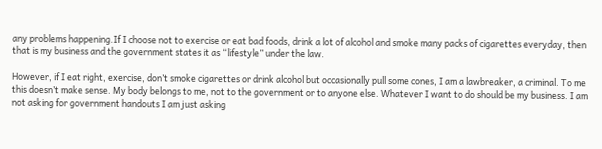any problems happening.If I choose not to exercise or eat bad foods, drink a lot of alcohol and smoke many packs of cigarettes everyday, then that is my business and the government states it as “lifestyle” under the law.

However, if I eat right, exercise, don’t smoke cigarettes or drink alcohol but occasionally pull some cones, I am a lawbreaker, a criminal. To me this doesn’t make sense. My body belongs to me, not to the government or to anyone else. Whatever I want to do should be my business. I am not asking for government handouts I am just asking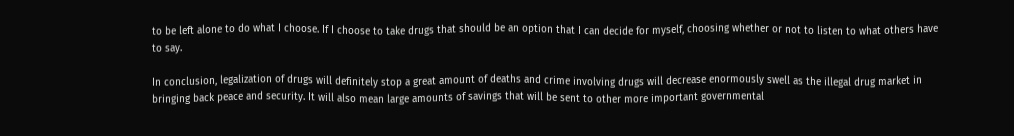to be left alone to do what I choose. If I choose to take drugs that should be an option that I can decide for myself, choosing whether or not to listen to what others have to say.

In conclusion, legalization of drugs will definitely stop a great amount of deaths and crime involving drugs will decrease enormously swell as the illegal drug market in bringing back peace and security. It will also mean large amounts of savings that will be sent to other more important governmental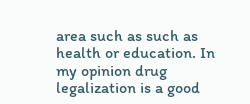area such as such as health or education. In my opinion drug legalization is a good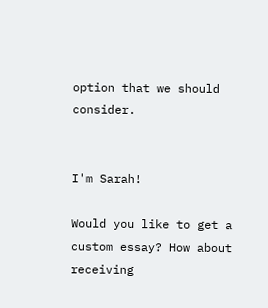option that we should consider.


I'm Sarah!

Would you like to get a custom essay? How about receiving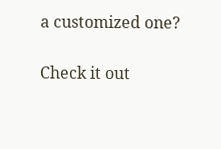a customized one?

Check it out